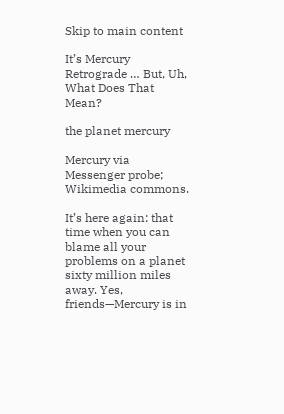Skip to main content

It’s Mercury Retrograde … But, Uh, What Does That Mean?

the planet mercury

Mercury via Messenger probe; Wikimedia commons.

It’s here again: that time when you can blame all your problems on a planet sixty million miles away. Yes, friends—Mercury is in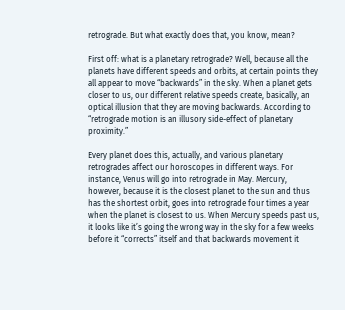retrograde. But what exactly does that, you know, mean?

First off: what is a planetary retrograde? Well, because all the planets have different speeds and orbits, at certain points they all appear to move “backwards” in the sky. When a planet gets closer to us, our different relative speeds create, basically, an optical illusion that they are moving backwards. According to “retrograde motion is an illusory side-effect of planetary proximity.”

Every planet does this, actually, and various planetary retrogrades affect our horoscopes in different ways. For instance, Venus will go into retrograde in May. Mercury, however, because it is the closest planet to the sun and thus has the shortest orbit, goes into retrograde four times a year when the planet is closest to us. When Mercury speeds past us, it looks like it’s going the wrong way in the sky for a few weeks before it “corrects” itself and that backwards movement it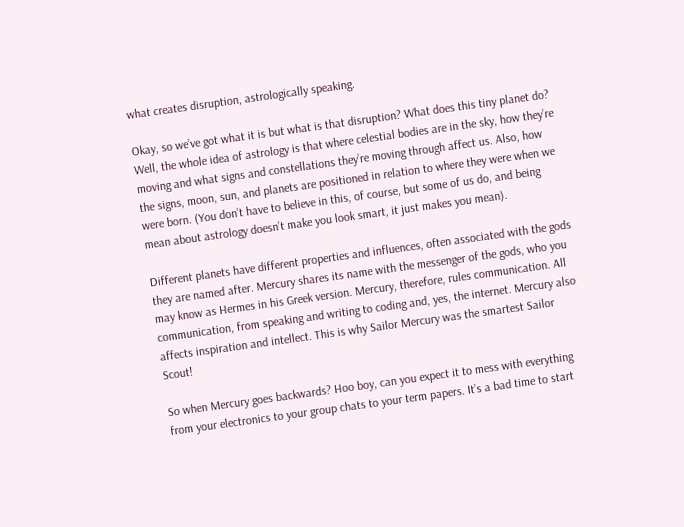what creates disruption, astrologically speaking.

Okay, so we’ve got what it is but what is that disruption? What does this tiny planet do? Well, the whole idea of astrology is that where celestial bodies are in the sky, how they’re moving and what signs and constellations they’re moving through affect us. Also, how the signs, moon, sun, and planets are positioned in relation to where they were when we were born. (You don’t have to believe in this, of course, but some of us do, and being mean about astrology doesn’t make you look smart, it just makes you mean).

Different planets have different properties and influences, often associated with the gods they are named after. Mercury shares its name with the messenger of the gods, who you may know as Hermes in his Greek version. Mercury, therefore, rules communication. All communication, from speaking and writing to coding and, yes, the internet. Mercury also affects inspiration and intellect. This is why Sailor Mercury was the smartest Sailor Scout!

So when Mercury goes backwards? Hoo boy, can you expect it to mess with everything from your electronics to your group chats to your term papers. It’s a bad time to start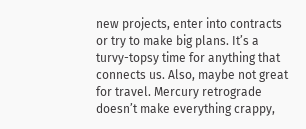new projects, enter into contracts or try to make big plans. It’s a turvy-topsy time for anything that connects us. Also, maybe not great for travel. Mercury retrograde doesn’t make everything crappy,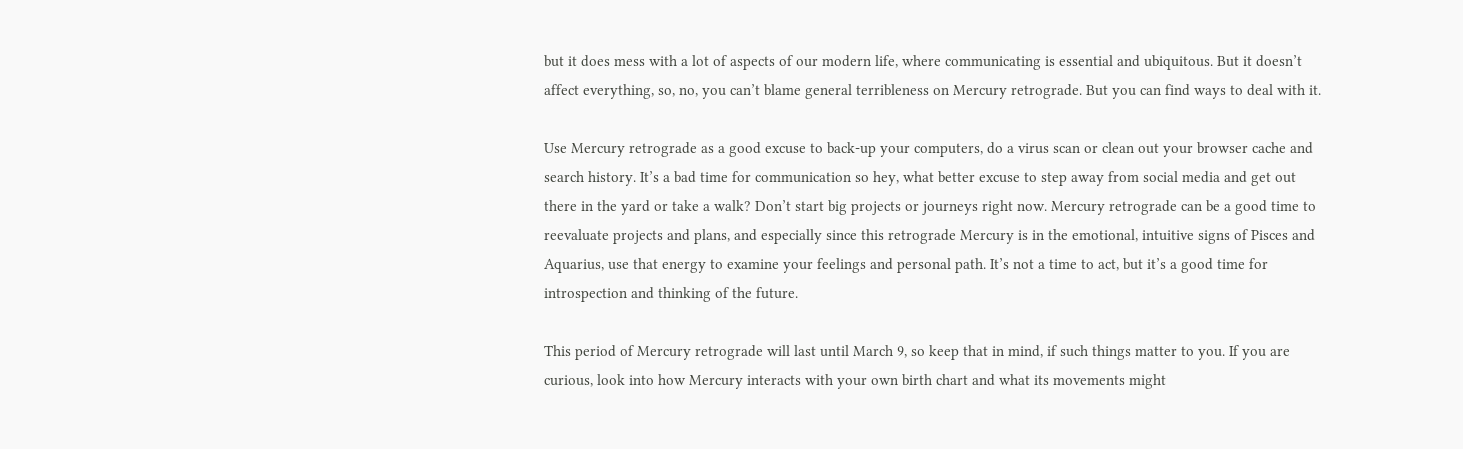but it does mess with a lot of aspects of our modern life, where communicating is essential and ubiquitous. But it doesn’t affect everything, so, no, you can’t blame general terribleness on Mercury retrograde. But you can find ways to deal with it.

Use Mercury retrograde as a good excuse to back-up your computers, do a virus scan or clean out your browser cache and search history. It’s a bad time for communication so hey, what better excuse to step away from social media and get out there in the yard or take a walk? Don’t start big projects or journeys right now. Mercury retrograde can be a good time to reevaluate projects and plans, and especially since this retrograde Mercury is in the emotional, intuitive signs of Pisces and Aquarius, use that energy to examine your feelings and personal path. It’s not a time to act, but it’s a good time for introspection and thinking of the future.

This period of Mercury retrograde will last until March 9, so keep that in mind, if such things matter to you. If you are curious, look into how Mercury interacts with your own birth chart and what its movements might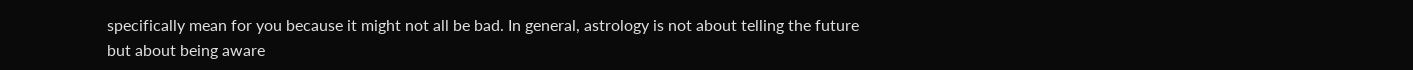specifically mean for you because it might not all be bad. In general, astrology is not about telling the future but about being aware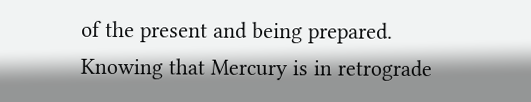of the present and being prepared. Knowing that Mercury is in retrograde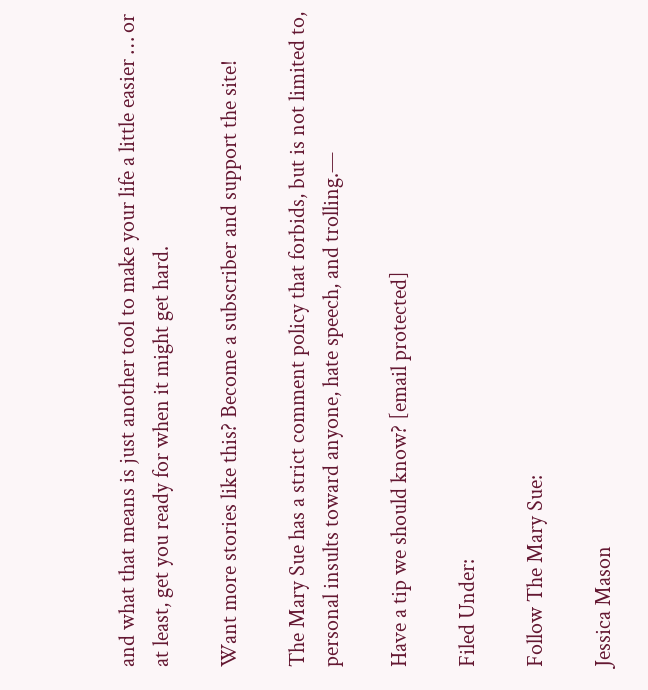and what that means is just another tool to make your life a little easier … or at least, get you ready for when it might get hard.

Want more stories like this? Become a subscriber and support the site!

The Mary Sue has a strict comment policy that forbids, but is not limited to, personal insults toward anyone, hate speech, and trolling.—

Have a tip we should know? [email protected]

Filed Under:

Follow The Mary Sue:

Jessica Mason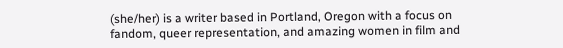(she/her) is a writer based in Portland, Oregon with a focus on fandom, queer representation, and amazing women in film and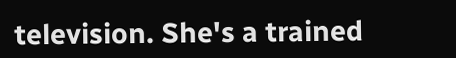television. She's a trained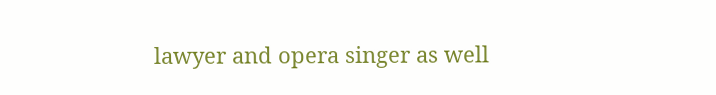lawyer and opera singer as well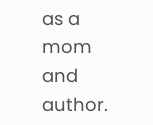as a mom and author.